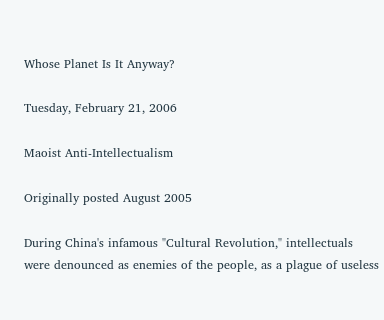Whose Planet Is It Anyway?

Tuesday, February 21, 2006

Maoist Anti-Intellectualism

Originally posted August 2005

During China's infamous "Cultural Revolution," intellectuals were denounced as enemies of the people, as a plague of useless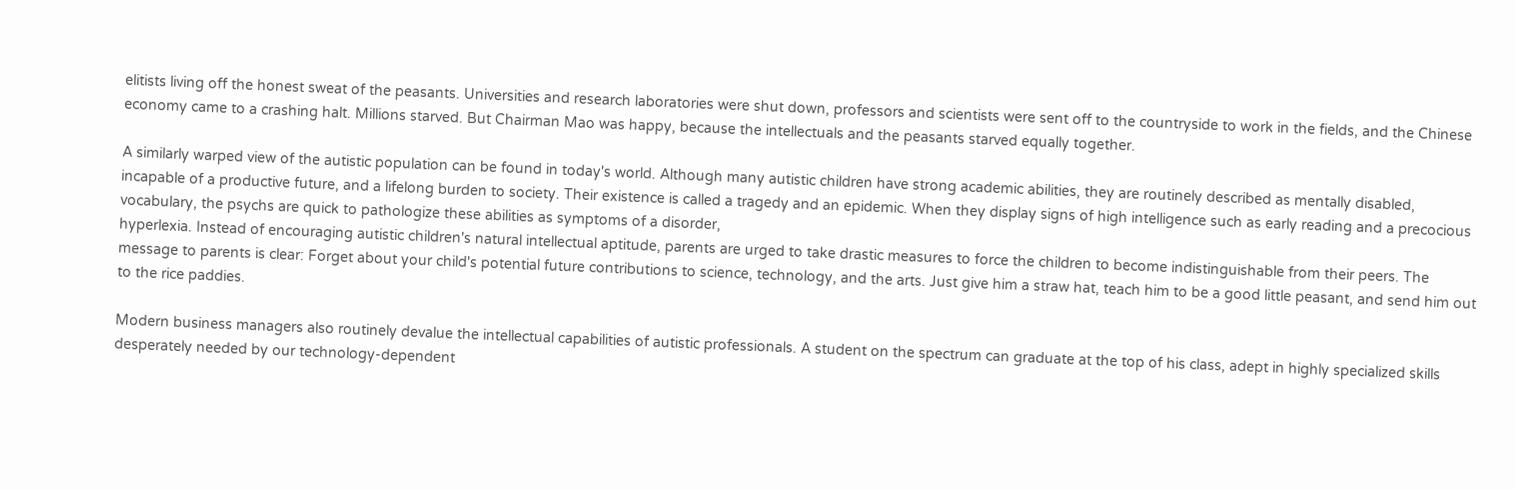elitists living off the honest sweat of the peasants. Universities and research laboratories were shut down, professors and scientists were sent off to the countryside to work in the fields, and the Chinese economy came to a crashing halt. Millions starved. But Chairman Mao was happy, because the intellectuals and the peasants starved equally together.

A similarly warped view of the autistic population can be found in today's world. Although many autistic children have strong academic abilities, they are routinely described as mentally disabled, incapable of a productive future, and a lifelong burden to society. Their existence is called a tragedy and an epidemic. When they display signs of high intelligence such as early reading and a precocious vocabulary, the psychs are quick to pathologize these abilities as symptoms of a disorder,
hyperlexia. Instead of encouraging autistic children's natural intellectual aptitude, parents are urged to take drastic measures to force the children to become indistinguishable from their peers. The message to parents is clear: Forget about your child's potential future contributions to science, technology, and the arts. Just give him a straw hat, teach him to be a good little peasant, and send him out to the rice paddies.

Modern business managers also routinely devalue the intellectual capabilities of autistic professionals. A student on the spectrum can graduate at the top of his class, adept in highly specialized skills desperately needed by our technology-dependent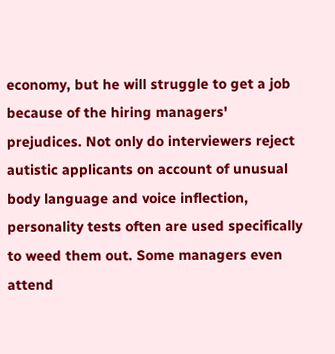economy, but he will struggle to get a job because of the hiring managers' prejudices. Not only do interviewers reject autistic applicants on account of unusual body language and voice inflection, personality tests often are used specifically to weed them out. Some managers even attend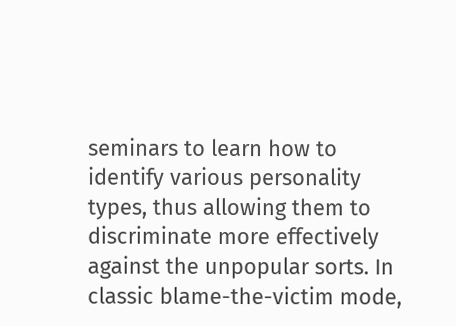seminars to learn how to identify various personality types, thus allowing them to discriminate more effectively against the unpopular sorts. In classic blame-the-victim mode,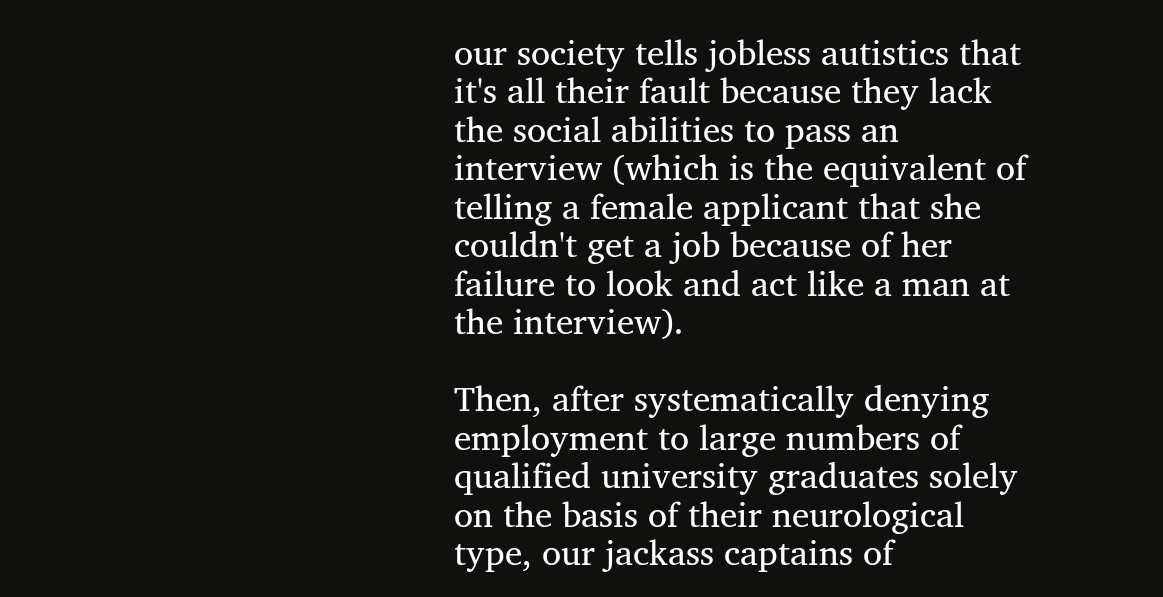our society tells jobless autistics that it's all their fault because they lack the social abilities to pass an interview (which is the equivalent of telling a female applicant that she couldn't get a job because of her failure to look and act like a man at the interview).

Then, after systematically denying employment to large numbers of qualified university graduates solely on the basis of their neurological type, our jackass captains of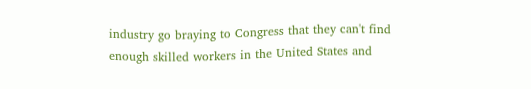industry go braying to Congress that they can't find enough skilled workers in the United States and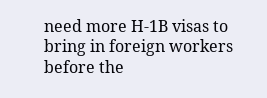need more H-1B visas to bring in foreign workers before the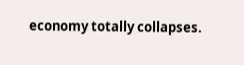economy totally collapses.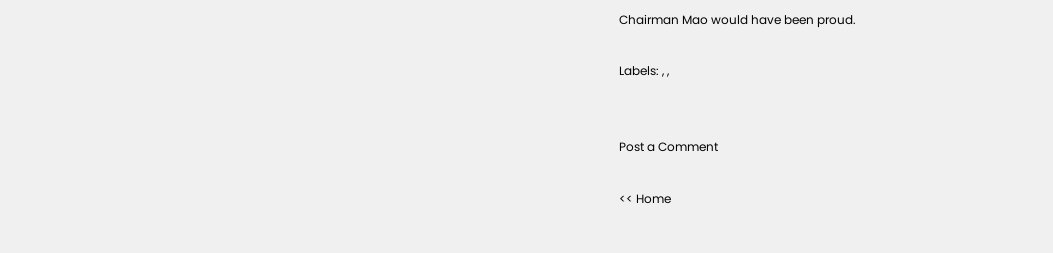Chairman Mao would have been proud.

Labels: , ,


Post a Comment

<< Home